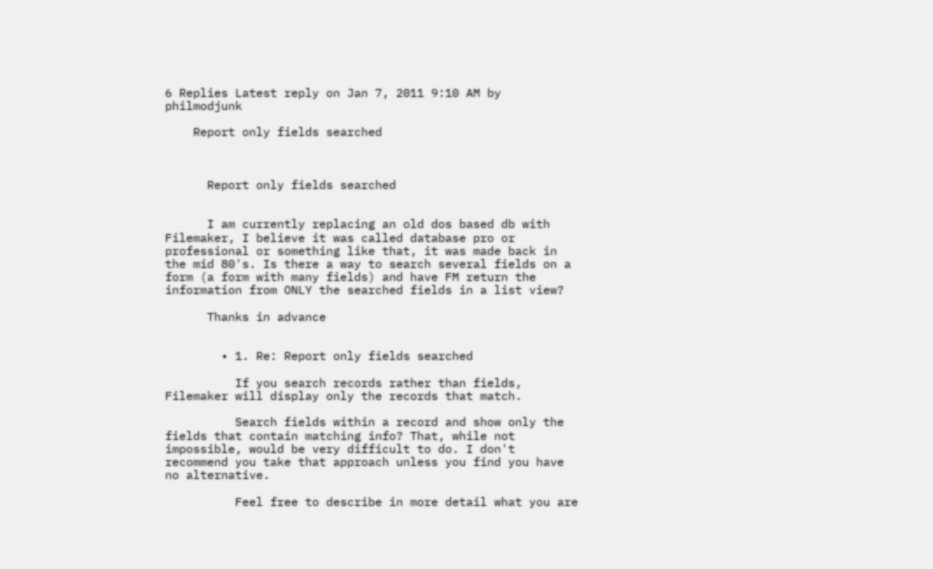6 Replies Latest reply on Jan 7, 2011 9:10 AM by philmodjunk

    Report only fields searched



      Report only fields searched


      I am currently replacing an old dos based db with Filemaker, I believe it was called database pro or professional or something like that, it was made back in the mid 80's. Is there a way to search several fields on a form (a form with many fields) and have FM return the information from ONLY the searched fields in a list view?

      Thanks in advance


        • 1. Re: Report only fields searched

          If you search records rather than fields, Filemaker will display only the records that match.

          Search fields within a record and show only the fields that contain matching info? That, while not impossible, would be very difficult to do. I don't recommend you take that approach unless you find you have no alternative.

          Feel free to describe in more detail what you are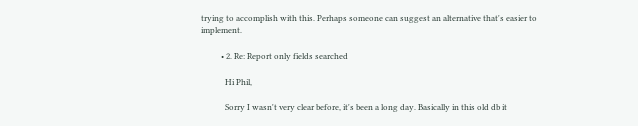trying to accomplish with this. Perhaps someone can suggest an alternative that's easier to implement.

          • 2. Re: Report only fields searched

            Hi Phil,

            Sorry I wasn't very clear before, it's been a long day. Basically in this old db it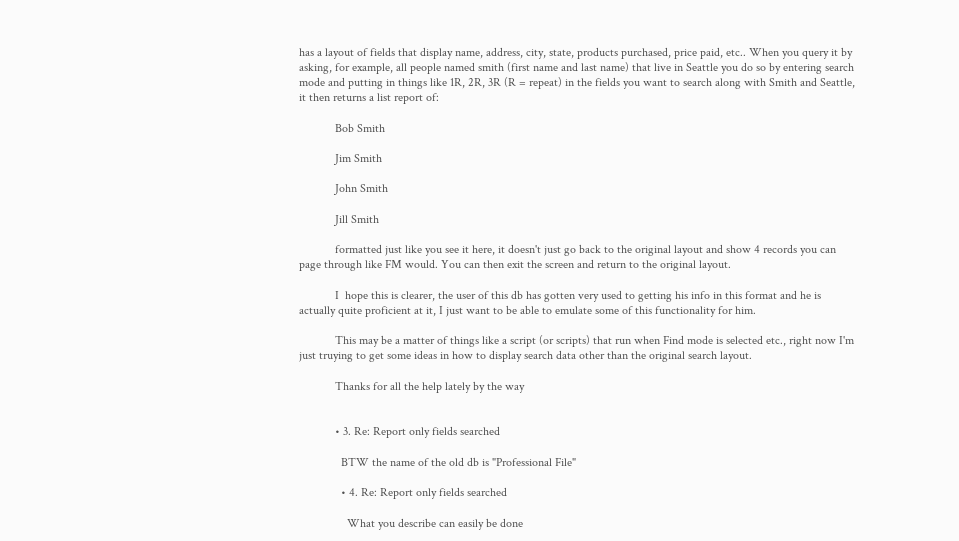has a layout of fields that display name, address, city, state, products purchased, price paid, etc.. When you query it by asking, for example, all people named smith (first name and last name) that live in Seattle you do so by entering search mode and putting in things like 1R, 2R, 3R (R = repeat) in the fields you want to search along with Smith and Seattle, it then returns a list report of:

            Bob Smith

            Jim Smith

            John Smith

            Jill Smith

            formatted just like you see it here, it doesn't just go back to the original layout and show 4 records you can page through like FM would. You can then exit the screen and return to the original layout.

            I  hope this is clearer, the user of this db has gotten very used to getting his info in this format and he is actually quite proficient at it, I just want to be able to emulate some of this functionality for him.

            This may be a matter of things like a script (or scripts) that run when Find mode is selected etc., right now I'm just truying to get some ideas in how to display search data other than the original search layout.

            Thanks for all the help lately by the way


            • 3. Re: Report only fields searched

              BTW the name of the old db is "Professional File"

              • 4. Re: Report only fields searched

                What you describe can easily be done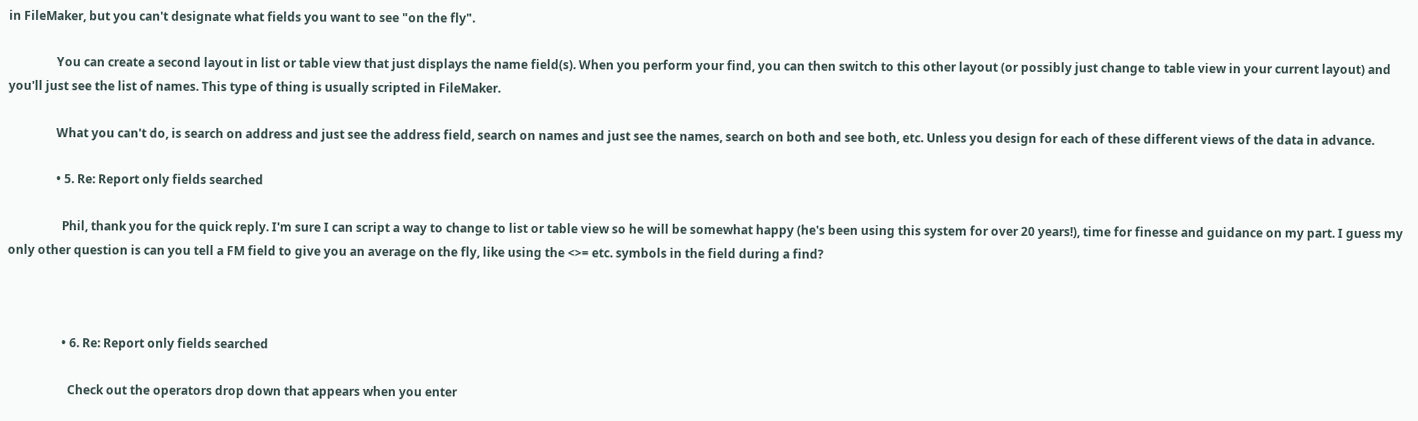in FileMaker, but you can't designate what fields you want to see "on the fly".

                You can create a second layout in list or table view that just displays the name field(s). When you perform your find, you can then switch to this other layout (or possibly just change to table view in your current layout) and you'll just see the list of names. This type of thing is usually scripted in FileMaker.

                What you can't do, is search on address and just see the address field, search on names and just see the names, search on both and see both, etc. Unless you design for each of these different views of the data in advance.

                • 5. Re: Report only fields searched

                  Phil, thank you for the quick reply. I'm sure I can script a way to change to list or table view so he will be somewhat happy (he's been using this system for over 20 years!), time for finesse and guidance on my part. I guess my only other question is can you tell a FM field to give you an average on the fly, like using the <>= etc. symbols in the field during a find?



                  • 6. Re: Report only fields searched

                    Check out the operators drop down that appears when you enter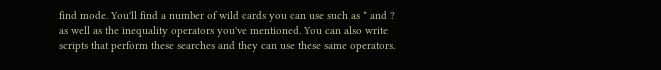find mode. You'll find a number of wild cards you can use such as * and ? as well as the inequality operators you've mentioned. You can also write scripts that perform these searches and they can use these same operators.